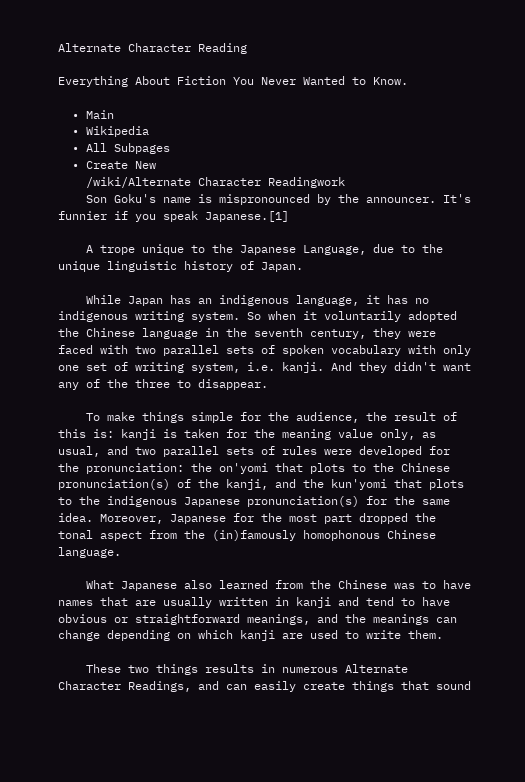Alternate Character Reading

Everything About Fiction You Never Wanted to Know.

  • Main
  • Wikipedia
  • All Subpages
  • Create New
    /wiki/Alternate Character Readingwork
    Son Goku's name is mispronounced by the announcer. It's funnier if you speak Japanese.[1]

    A trope unique to the Japanese Language, due to the unique linguistic history of Japan.

    While Japan has an indigenous language, it has no indigenous writing system. So when it voluntarily adopted the Chinese language in the seventh century, they were faced with two parallel sets of spoken vocabulary with only one set of writing system, i.e. kanji. And they didn't want any of the three to disappear.

    To make things simple for the audience, the result of this is: kanji is taken for the meaning value only, as usual, and two parallel sets of rules were developed for the pronunciation: the on'yomi that plots to the Chinese pronunciation(s) of the kanji, and the kun'yomi that plots to the indigenous Japanese pronunciation(s) for the same idea. Moreover, Japanese for the most part dropped the tonal aspect from the (in)famously homophonous Chinese language.

    What Japanese also learned from the Chinese was to have names that are usually written in kanji and tend to have obvious or straightforward meanings, and the meanings can change depending on which kanji are used to write them.

    These two things results in numerous Alternate Character Readings, and can easily create things that sound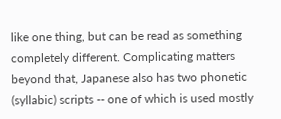like one thing, but can be read as something completely different. Complicating matters beyond that, Japanese also has two phonetic (syllabic) scripts -- one of which is used mostly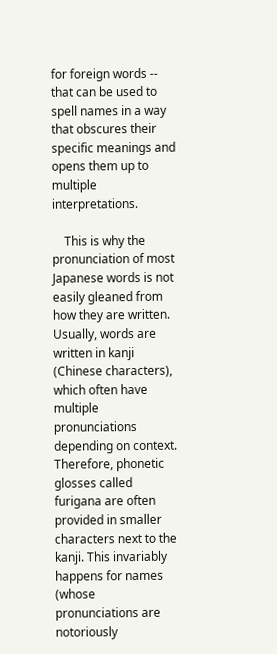for foreign words -- that can be used to spell names in a way that obscures their specific meanings and opens them up to multiple interpretations.

    This is why the pronunciation of most Japanese words is not easily gleaned from how they are written. Usually, words are written in kanji (Chinese characters), which often have multiple pronunciations depending on context. Therefore, phonetic glosses called furigana are often provided in smaller characters next to the kanji. This invariably happens for names (whose pronunciations are notoriously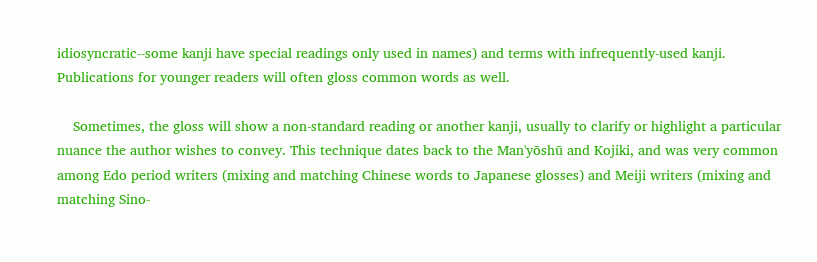idiosyncratic--some kanji have special readings only used in names) and terms with infrequently-used kanji. Publications for younger readers will often gloss common words as well.

    Sometimes, the gloss will show a non-standard reading or another kanji, usually to clarify or highlight a particular nuance the author wishes to convey. This technique dates back to the Man'yōshū and Kojiki, and was very common among Edo period writers (mixing and matching Chinese words to Japanese glosses) and Meiji writers (mixing and matching Sino-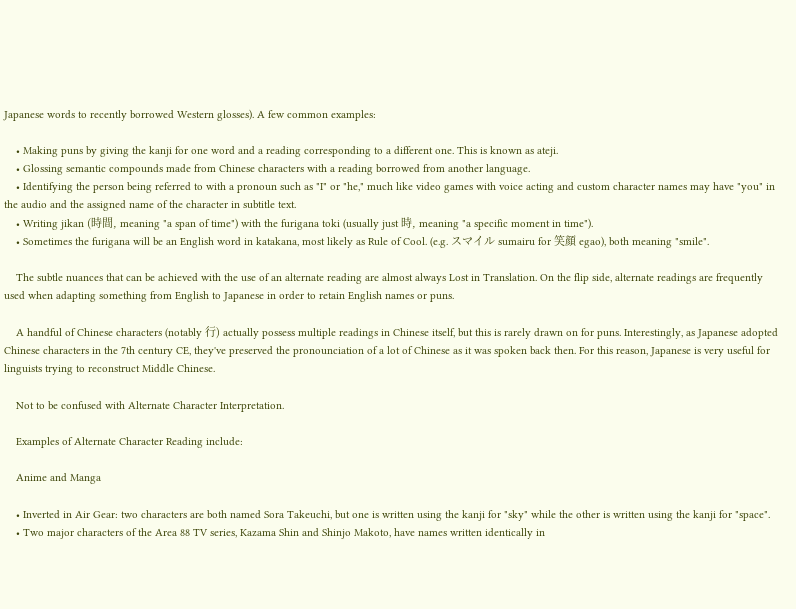Japanese words to recently borrowed Western glosses). A few common examples:

    • Making puns by giving the kanji for one word and a reading corresponding to a different one. This is known as ateji.
    • Glossing semantic compounds made from Chinese characters with a reading borrowed from another language.
    • Identifying the person being referred to with a pronoun such as "I" or "he," much like video games with voice acting and custom character names may have "you" in the audio and the assigned name of the character in subtitle text.
    • Writing jikan (時間, meaning "a span of time") with the furigana toki (usually just 時, meaning "a specific moment in time").
    • Sometimes the furigana will be an English word in katakana, most likely as Rule of Cool. (e.g. スマイル sumairu for 笑顔 egao), both meaning "smile".

    The subtle nuances that can be achieved with the use of an alternate reading are almost always Lost in Translation. On the flip side, alternate readings are frequently used when adapting something from English to Japanese in order to retain English names or puns.

    A handful of Chinese characters (notably 行) actually possess multiple readings in Chinese itself, but this is rarely drawn on for puns. Interestingly, as Japanese adopted Chinese characters in the 7th century CE, they've preserved the pronounciation of a lot of Chinese as it was spoken back then. For this reason, Japanese is very useful for linguists trying to reconstruct Middle Chinese.

    Not to be confused with Alternate Character Interpretation.

    Examples of Alternate Character Reading include:

    Anime and Manga

    • Inverted in Air Gear: two characters are both named Sora Takeuchi, but one is written using the kanji for "sky" while the other is written using the kanji for "space".
    • Two major characters of the Area 88 TV series, Kazama Shin and Shinjo Makoto, have names written identically in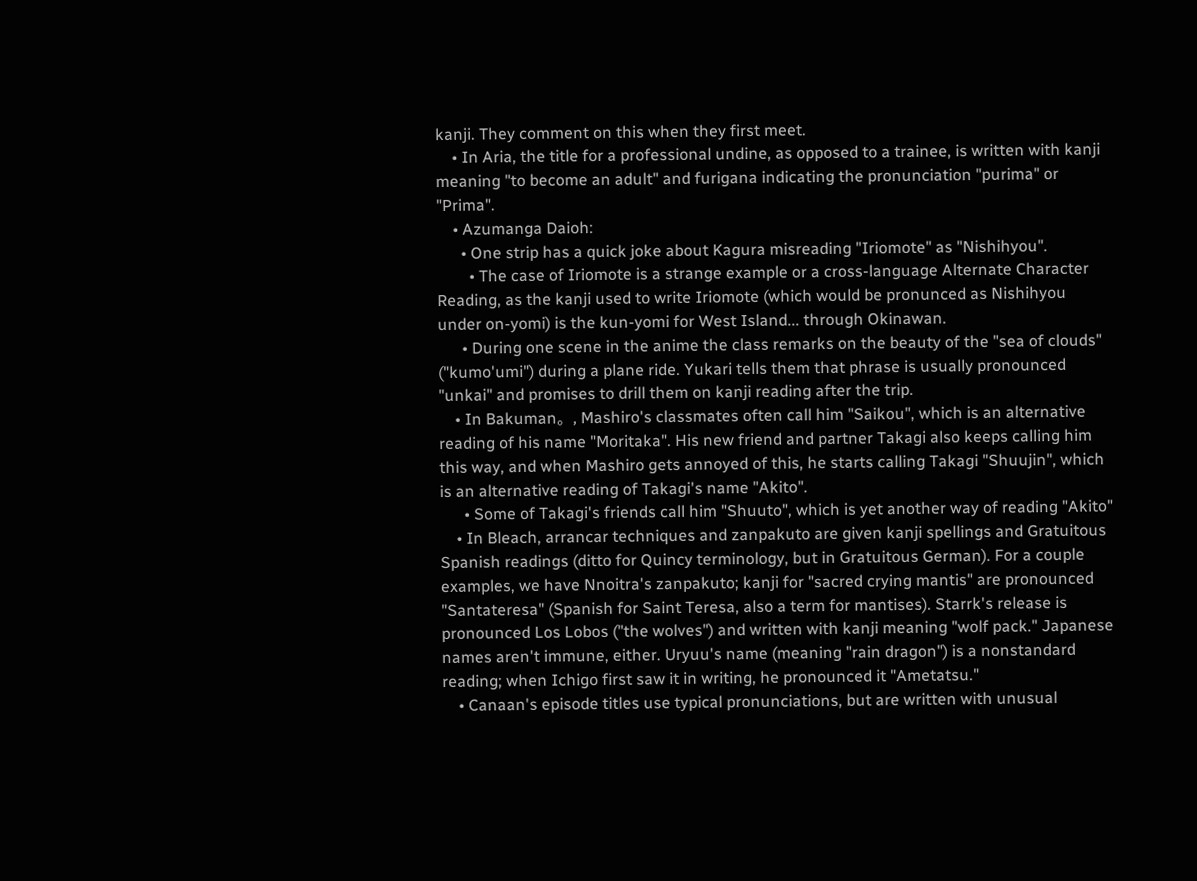kanji. They comment on this when they first meet.
    • In Aria, the title for a professional undine, as opposed to a trainee, is written with kanji meaning "to become an adult" and furigana indicating the pronunciation "purima" or "Prima".
    • Azumanga Daioh:
      • One strip has a quick joke about Kagura misreading "Iriomote" as "Nishihyou".
        • The case of Iriomote is a strange example or a cross-language Alternate Character Reading, as the kanji used to write Iriomote (which would be pronunced as Nishihyou under on-yomi) is the kun-yomi for West Island... through Okinawan.
      • During one scene in the anime the class remarks on the beauty of the "sea of clouds" ("kumo'umi") during a plane ride. Yukari tells them that phrase is usually pronounced "unkai" and promises to drill them on kanji reading after the trip.
    • In Bakuman。, Mashiro's classmates often call him "Saikou", which is an alternative reading of his name "Moritaka". His new friend and partner Takagi also keeps calling him this way, and when Mashiro gets annoyed of this, he starts calling Takagi "Shuujin", which is an alternative reading of Takagi's name "Akito".
      • Some of Takagi's friends call him "Shuuto", which is yet another way of reading "Akito"
    • In Bleach, arrancar techniques and zanpakuto are given kanji spellings and Gratuitous Spanish readings (ditto for Quincy terminology, but in Gratuitous German). For a couple examples, we have Nnoitra's zanpakuto; kanji for "sacred crying mantis" are pronounced "Santateresa" (Spanish for Saint Teresa, also a term for mantises). Starrk's release is pronounced Los Lobos ("the wolves") and written with kanji meaning "wolf pack." Japanese names aren't immune, either. Uryuu's name (meaning "rain dragon") is a nonstandard reading; when Ichigo first saw it in writing, he pronounced it "Ametatsu."
    • Canaan's episode titles use typical pronunciations, but are written with unusual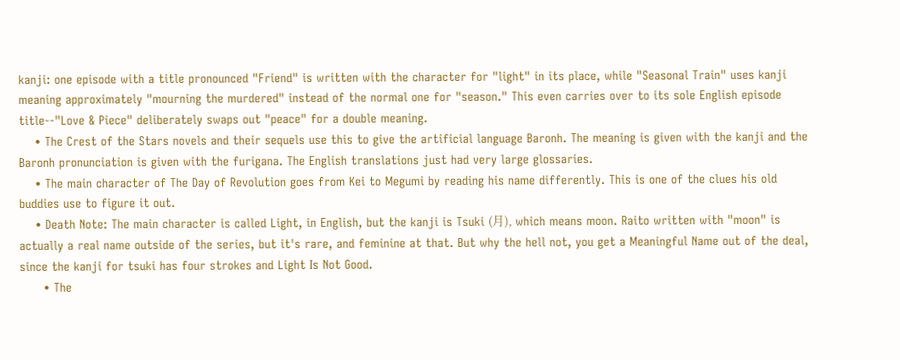kanji: one episode with a title pronounced "Friend" is written with the character for "light" in its place, while "Seasonal Train" uses kanji meaning approximately "mourning the murdered" instead of the normal one for "season." This even carries over to its sole English episode title--"Love & Piece" deliberately swaps out "peace" for a double meaning.
    • The Crest of the Stars novels and their sequels use this to give the artificial language Baronh. The meaning is given with the kanji and the Baronh pronunciation is given with the furigana. The English translations just had very large glossaries.
    • The main character of The Day of Revolution goes from Kei to Megumi by reading his name differently. This is one of the clues his old buddies use to figure it out.
    • Death Note: The main character is called Light, in English, but the kanji is Tsuki (月), which means moon. Raito written with "moon" is actually a real name outside of the series, but it's rare, and feminine at that. But why the hell not, you get a Meaningful Name out of the deal, since the kanji for tsuki has four strokes and Light Is Not Good.
      • The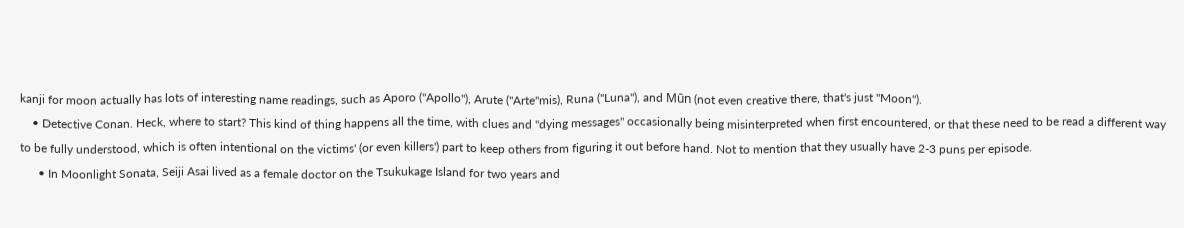kanji for moon actually has lots of interesting name readings, such as Aporo ("Apollo"), Arute ("Arte"mis), Runa ("Luna"), and Mūn (not even creative there, that's just "Moon").
    • Detective Conan. Heck, where to start? This kind of thing happens all the time, with clues and "dying messages" occasionally being misinterpreted when first encountered, or that these need to be read a different way to be fully understood, which is often intentional on the victims' (or even killers') part to keep others from figuring it out before hand. Not to mention that they usually have 2-3 puns per episode.
      • In Moonlight Sonata, Seiji Asai lived as a female doctor on the Tsukukage Island for two years and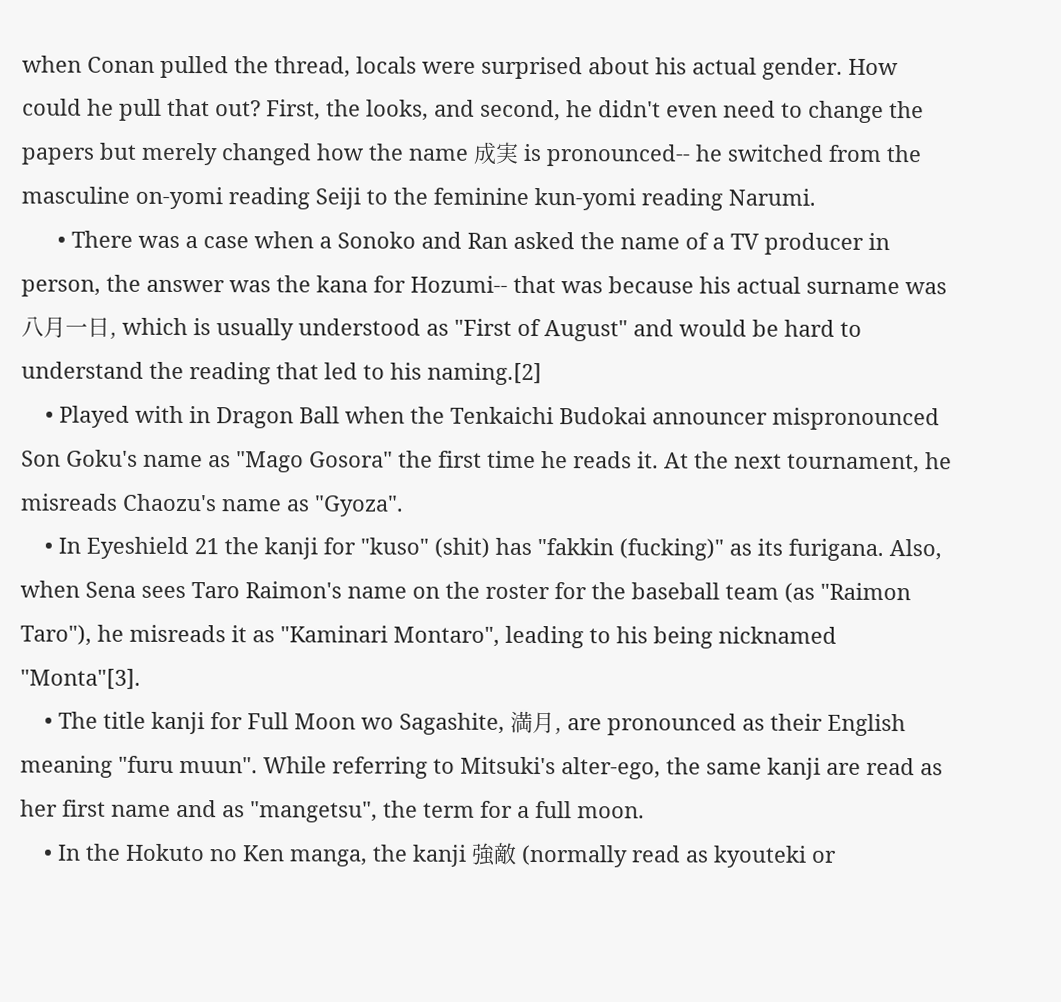when Conan pulled the thread, locals were surprised about his actual gender. How could he pull that out? First, the looks, and second, he didn't even need to change the papers but merely changed how the name 成実 is pronounced-- he switched from the masculine on-yomi reading Seiji to the feminine kun-yomi reading Narumi.
      • There was a case when a Sonoko and Ran asked the name of a TV producer in person, the answer was the kana for Hozumi-- that was because his actual surname was 八月一日, which is usually understood as "First of August" and would be hard to understand the reading that led to his naming.[2]
    • Played with in Dragon Ball when the Tenkaichi Budokai announcer mispronounced Son Goku's name as "Mago Gosora" the first time he reads it. At the next tournament, he misreads Chaozu's name as "Gyoza".
    • In Eyeshield 21 the kanji for "kuso" (shit) has "fakkin (fucking)" as its furigana. Also, when Sena sees Taro Raimon's name on the roster for the baseball team (as "Raimon Taro"), he misreads it as "Kaminari Montaro", leading to his being nicknamed "Monta"[3].
    • The title kanji for Full Moon wo Sagashite, 満月, are pronounced as their English meaning "furu muun". While referring to Mitsuki's alter-ego, the same kanji are read as her first name and as "mangetsu", the term for a full moon.
    • In the Hokuto no Ken manga, the kanji 強敵 (normally read as kyouteki or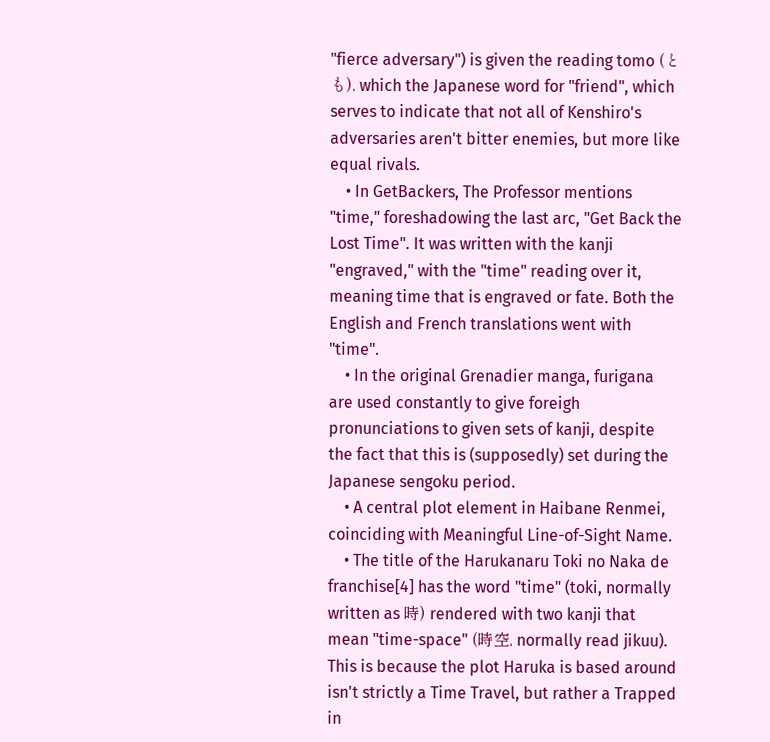"fierce adversary") is given the reading tomo (とも), which the Japanese word for "friend", which serves to indicate that not all of Kenshiro's adversaries aren't bitter enemies, but more like equal rivals.
    • In GetBackers, The Professor mentions "time," foreshadowing the last arc, "Get Back the Lost Time". It was written with the kanji "engraved," with the "time" reading over it, meaning time that is engraved or fate. Both the English and French translations went with "time".
    • In the original Grenadier manga, furigana are used constantly to give foreigh pronunciations to given sets of kanji, despite the fact that this is (supposedly) set during the Japanese sengoku period.
    • A central plot element in Haibane Renmei, coinciding with Meaningful Line-of-Sight Name.
    • The title of the Harukanaru Toki no Naka de franchise[4] has the word "time" (toki, normally written as 時) rendered with two kanji that mean "time-space" (時空, normally read jikuu). This is because the plot Haruka is based around isn't strictly a Time Travel, but rather a Trapped in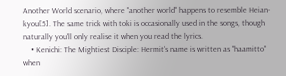Another World scenario, where "another world" happens to resemble Heian-kyou[5]. The same trick with toki is occasionally used in the songs, though naturally you'll only realise it when you read the lyrics.
    • Kenichi: The Mightiest Disciple: Hermit's name is written as "haamitto" when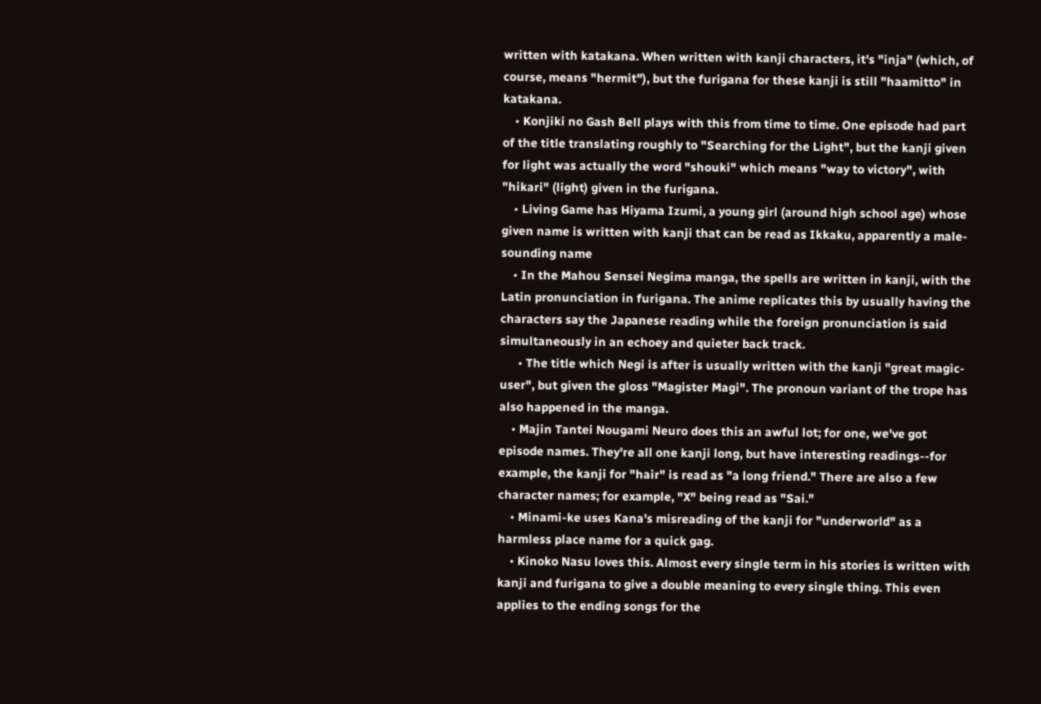written with katakana. When written with kanji characters, it's "inja" (which, of course, means "hermit"), but the furigana for these kanji is still "haamitto" in katakana.
    • Konjiki no Gash Bell plays with this from time to time. One episode had part of the title translating roughly to "Searching for the Light", but the kanji given for light was actually the word "shouki" which means "way to victory", with "hikari" (light) given in the furigana.
    • Living Game has Hiyama Izumi, a young girl (around high school age) whose given name is written with kanji that can be read as Ikkaku, apparently a male-sounding name
    • In the Mahou Sensei Negima manga, the spells are written in kanji, with the Latin pronunciation in furigana. The anime replicates this by usually having the characters say the Japanese reading while the foreign pronunciation is said simultaneously in an echoey and quieter back track.
      • The title which Negi is after is usually written with the kanji "great magic-user", but given the gloss "Magister Magi". The pronoun variant of the trope has also happened in the manga.
    • Majin Tantei Nougami Neuro does this an awful lot; for one, we've got episode names. They're all one kanji long, but have interesting readings--for example, the kanji for "hair" is read as "a long friend." There are also a few character names; for example, "X" being read as "Sai."
    • Minami-ke uses Kana's misreading of the kanji for "underworld" as a harmless place name for a quick gag.
    • Kinoko Nasu loves this. Almost every single term in his stories is written with kanji and furigana to give a double meaning to every single thing. This even applies to the ending songs for the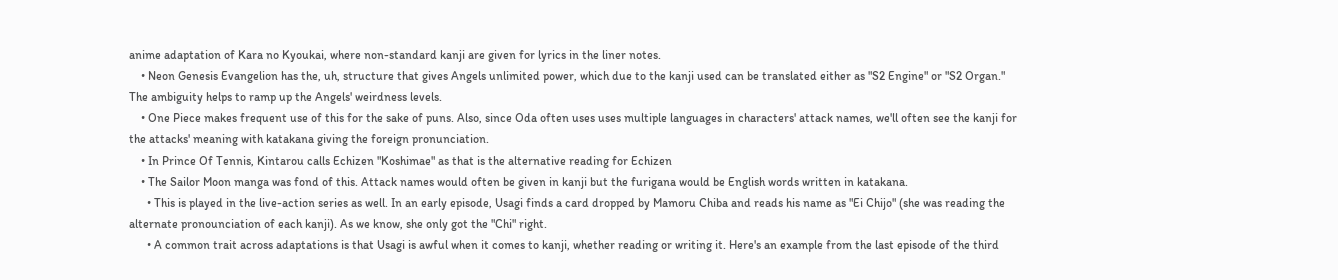anime adaptation of Kara no Kyoukai, where non-standard kanji are given for lyrics in the liner notes.
    • Neon Genesis Evangelion has the, uh, structure that gives Angels unlimited power, which due to the kanji used can be translated either as "S2 Engine" or "S2 Organ." The ambiguity helps to ramp up the Angels' weirdness levels.
    • One Piece makes frequent use of this for the sake of puns. Also, since Oda often uses uses multiple languages in characters' attack names, we'll often see the kanji for the attacks' meaning with katakana giving the foreign pronunciation.
    • In Prince Of Tennis, Kintarou calls Echizen "Koshimae" as that is the alternative reading for Echizen
    • The Sailor Moon manga was fond of this. Attack names would often be given in kanji but the furigana would be English words written in katakana.
      • This is played in the live-action series as well. In an early episode, Usagi finds a card dropped by Mamoru Chiba and reads his name as "Ei Chijo" (she was reading the alternate pronounciation of each kanji). As we know, she only got the "Chi" right.
      • A common trait across adaptations is that Usagi is awful when it comes to kanji, whether reading or writing it. Here's an example from the last episode of the third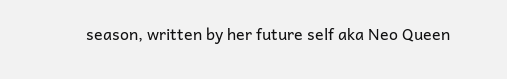season, written by her future self aka Neo Queen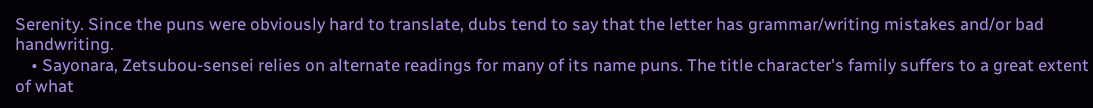Serenity. Since the puns were obviously hard to translate, dubs tend to say that the letter has grammar/writing mistakes and/or bad handwriting.
    • Sayonara, Zetsubou-sensei relies on alternate readings for many of its name puns. The title character's family suffers to a great extent of what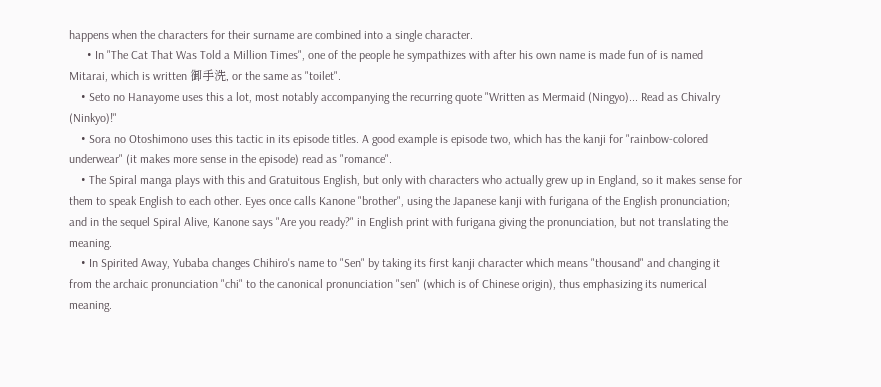happens when the characters for their surname are combined into a single character.
      • In "The Cat That Was Told a Million Times", one of the people he sympathizes with after his own name is made fun of is named Mitarai, which is written 御手洗, or the same as "toilet".
    • Seto no Hanayome uses this a lot, most notably accompanying the recurring quote "Written as Mermaid (Ningyo)... Read as Chivalry (Ninkyo)!"
    • Sora no Otoshimono uses this tactic in its episode titles. A good example is episode two, which has the kanji for "rainbow-colored underwear" (it makes more sense in the episode) read as "romance".
    • The Spiral manga plays with this and Gratuitous English, but only with characters who actually grew up in England, so it makes sense for them to speak English to each other. Eyes once calls Kanone "brother", using the Japanese kanji with furigana of the English pronunciation; and in the sequel Spiral Alive, Kanone says "Are you ready?" in English print with furigana giving the pronunciation, but not translating the meaning.
    • In Spirited Away, Yubaba changes Chihiro's name to "Sen" by taking its first kanji character which means "thousand" and changing it from the archaic pronunciation "chi" to the canonical pronunciation "sen" (which is of Chinese origin), thus emphasizing its numerical meaning.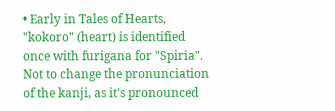• Early in Tales of Hearts, "kokoro" (heart) is identified once with furigana for "Spiria". Not to change the pronunciation of the kanji, as it's pronounced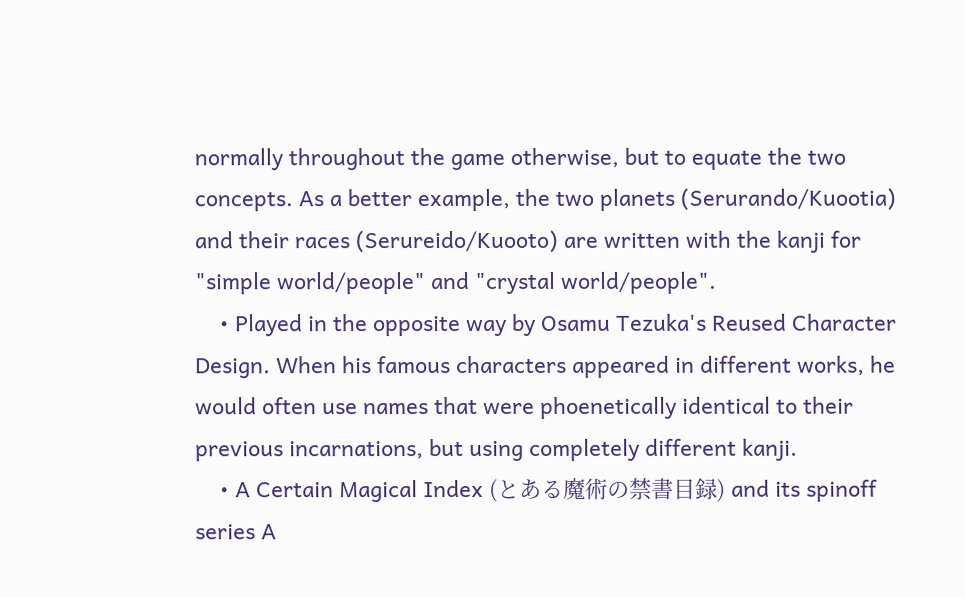normally throughout the game otherwise, but to equate the two concepts. As a better example, the two planets (Serurando/Kuootia) and their races (Serureido/Kuooto) are written with the kanji for "simple world/people" and "crystal world/people".
    • Played in the opposite way by Osamu Tezuka's Reused Character Design. When his famous characters appeared in different works, he would often use names that were phoenetically identical to their previous incarnations, but using completely different kanji.
    • A Certain Magical Index (とある魔術の禁書目録) and its spinoff series A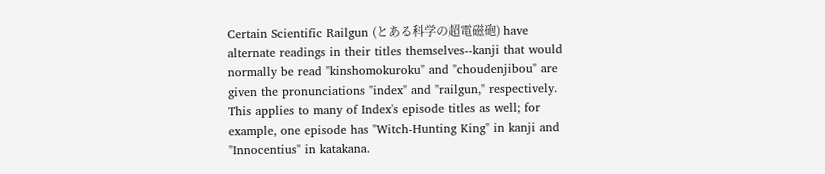Certain Scientific Railgun (とある科学の超電磁砲) have alternate readings in their titles themselves--kanji that would normally be read "kinshomokuroku" and "choudenjibou" are given the pronunciations "index" and "railgun," respectively. This applies to many of Index's episode titles as well; for example, one episode has "Witch-Hunting King" in kanji and "Innocentius" in katakana.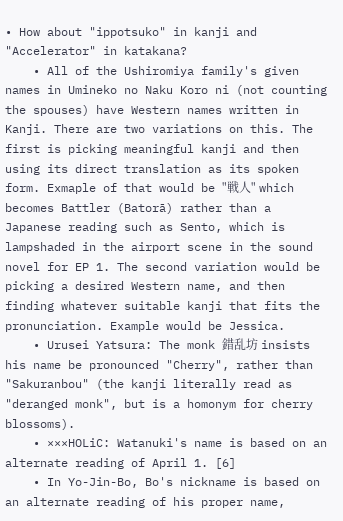• How about "ippotsuko" in kanji and "Accelerator" in katakana?
    • All of the Ushiromiya family's given names in Umineko no Naku Koro ni (not counting the spouses) have Western names written in Kanji. There are two variations on this. The first is picking meaningful kanji and then using its direct translation as its spoken form. Exmaple of that would be "戦人" which becomes Battler (Batorā) rather than a Japanese reading such as Sento, which is lampshaded in the airport scene in the sound novel for EP 1. The second variation would be picking a desired Western name, and then finding whatever suitable kanji that fits the pronunciation. Example would be Jessica.
    • Urusei Yatsura: The monk 錯乱坊 insists his name be pronounced "Cherry", rather than "Sakuranbou" (the kanji literally read as "deranged monk", but is a homonym for cherry blossoms).
    • ×××HOLiC: Watanuki's name is based on an alternate reading of April 1. [6]
    • In Yo-Jin-Bo, Bo's nickname is based on an alternate reading of his proper name,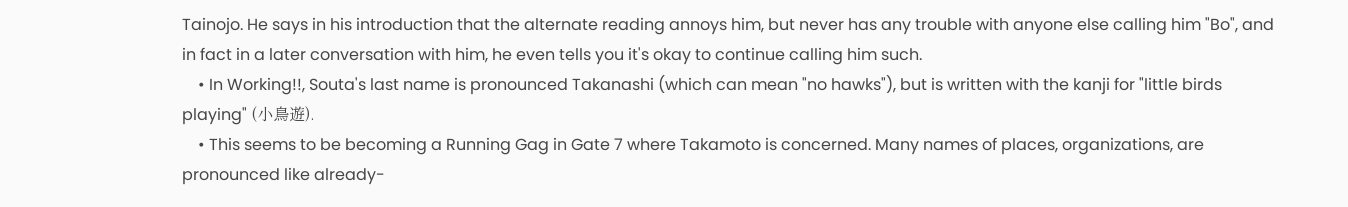Tainojo. He says in his introduction that the alternate reading annoys him, but never has any trouble with anyone else calling him "Bo", and in fact in a later conversation with him, he even tells you it's okay to continue calling him such.
    • In Working!!, Souta's last name is pronounced Takanashi (which can mean "no hawks"), but is written with the kanji for "little birds playing" (小鳥遊).
    • This seems to be becoming a Running Gag in Gate 7 where Takamoto is concerned. Many names of places, organizations, are pronounced like already-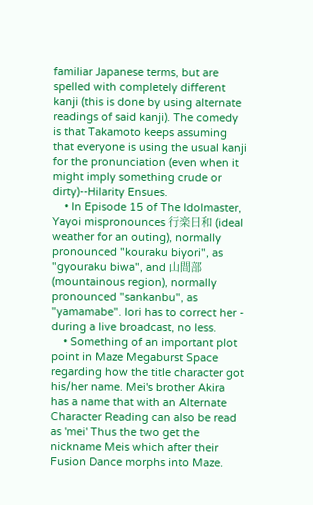familiar Japanese terms, but are spelled with completely different kanji (this is done by using alternate readings of said kanji). The comedy is that Takamoto keeps assuming that everyone is using the usual kanji for the pronunciation (even when it might imply something crude or dirty)--Hilarity Ensues.
    • In Episode 15 of The Idolmaster, Yayoi mispronounces 行楽日和 (ideal weather for an outing), normally pronounced "kouraku biyori", as "gyouraku biwa", and 山間部 (mountainous region), normally pronounced "sankanbu", as "yamamabe". Iori has to correct her - during a live broadcast, no less.
    • Something of an important plot point in Maze Megaburst Space regarding how the title character got his/her name. Mei's brother Akira has a name that with an Alternate Character Reading can also be read as 'mei' Thus the two get the nickname Meis which after their Fusion Dance morphs into Maze.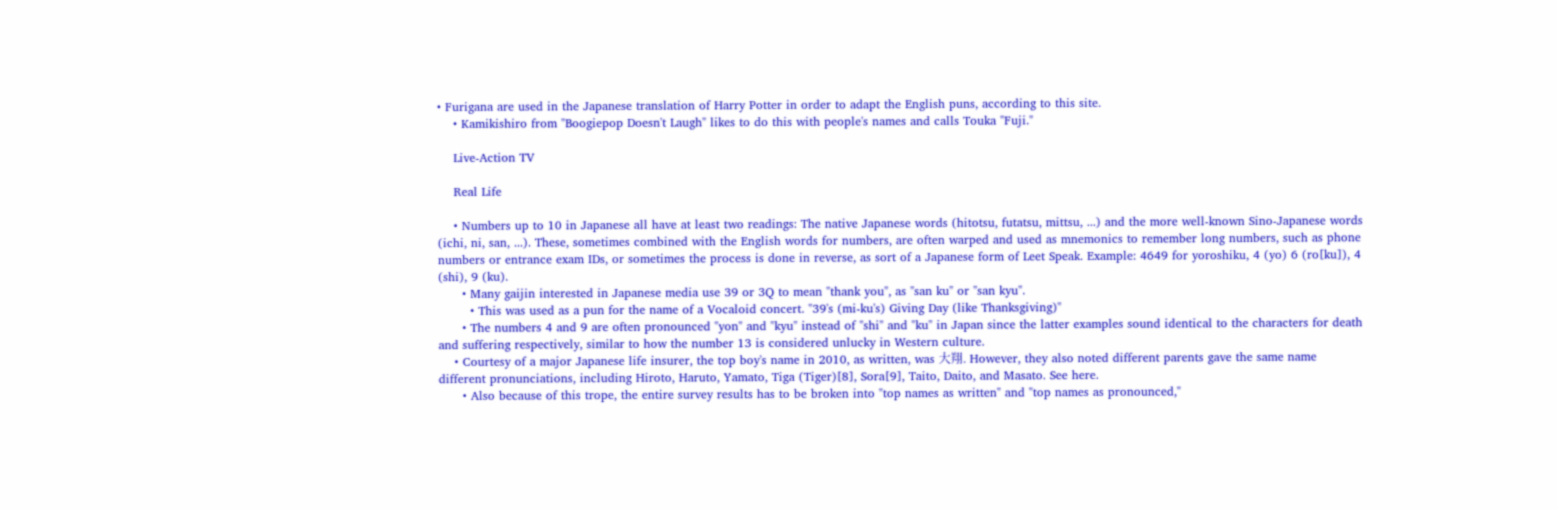• Furigana are used in the Japanese translation of Harry Potter in order to adapt the English puns, according to this site.
    • Kamikishiro from "Boogiepop Doesn't Laugh" likes to do this with people's names and calls Touka "Fuji."

    Live-Action TV

    Real Life

    • Numbers up to 10 in Japanese all have at least two readings: The native Japanese words (hitotsu, futatsu, mittsu, ...) and the more well-known Sino-Japanese words (ichi, ni, san, ...). These, sometimes combined with the English words for numbers, are often warped and used as mnemonics to remember long numbers, such as phone numbers or entrance exam IDs, or sometimes the process is done in reverse, as sort of a Japanese form of Leet Speak. Example: 4649 for yoroshiku, 4 (yo) 6 (ro[ku]), 4 (shi), 9 (ku).
      • Many gaijin interested in Japanese media use 39 or 3Q to mean "thank you", as "san ku" or "san kyu".
        • This was used as a pun for the name of a Vocaloid concert. "39's (mi-ku's) Giving Day (like Thanksgiving)"
      • The numbers 4 and 9 are often pronounced "yon" and "kyu" instead of "shi" and "ku" in Japan since the latter examples sound identical to the characters for death and suffering respectively, similar to how the number 13 is considered unlucky in Western culture.
    • Courtesy of a major Japanese life insurer, the top boy's name in 2010, as written, was 大翔. However, they also noted different parents gave the same name different pronunciations, including Hiroto, Haruto, Yamato, Tiga (Tiger)[8], Sora[9], Taito, Daito, and Masato. See here.
      • Also because of this trope, the entire survey results has to be broken into "top names as written" and "top names as pronounced,"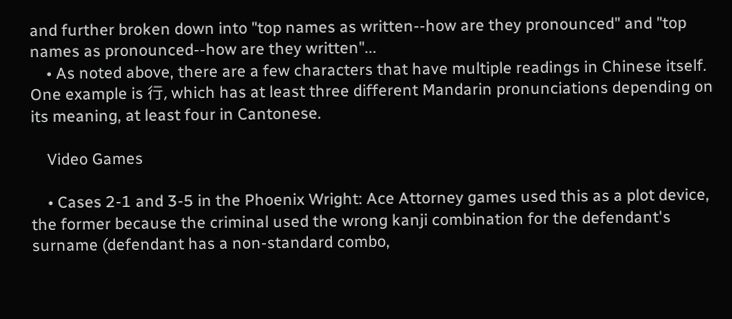and further broken down into "top names as written--how are they pronounced" and "top names as pronounced--how are they written"...
    • As noted above, there are a few characters that have multiple readings in Chinese itself. One example is 行, which has at least three different Mandarin pronunciations depending on its meaning, at least four in Cantonese.

    Video Games

    • Cases 2-1 and 3-5 in the Phoenix Wright: Ace Attorney games used this as a plot device, the former because the criminal used the wrong kanji combination for the defendant's surname (defendant has a non-standard combo,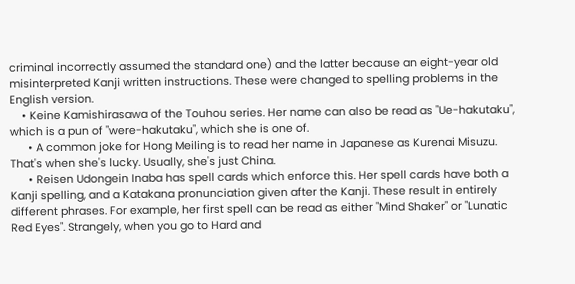criminal incorrectly assumed the standard one) and the latter because an eight-year old misinterpreted Kanji written instructions. These were changed to spelling problems in the English version.
    • Keine Kamishirasawa of the Touhou series. Her name can also be read as "Ue-hakutaku", which is a pun of "were-hakutaku", which she is one of.
      • A common joke for Hong Meiling is to read her name in Japanese as Kurenai Misuzu. That's when she's lucky. Usually, she's just China.
      • Reisen Udongein Inaba has spell cards which enforce this. Her spell cards have both a Kanji spelling, and a Katakana pronunciation given after the Kanji. These result in entirely different phrases. For example, her first spell can be read as either "Mind Shaker" or "Lunatic Red Eyes". Strangely, when you go to Hard and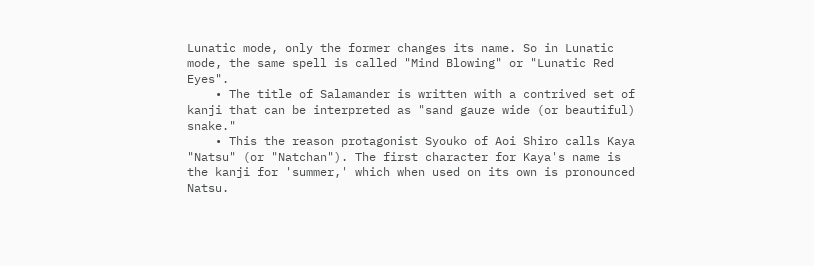Lunatic mode, only the former changes its name. So in Lunatic mode, the same spell is called "Mind Blowing" or "Lunatic Red Eyes".
    • The title of Salamander is written with a contrived set of kanji that can be interpreted as "sand gauze wide (or beautiful) snake."
    • This the reason protagonist Syouko of Aoi Shiro calls Kaya "Natsu" (or "Natchan"). The first character for Kaya's name is the kanji for 'summer,' which when used on its own is pronounced Natsu.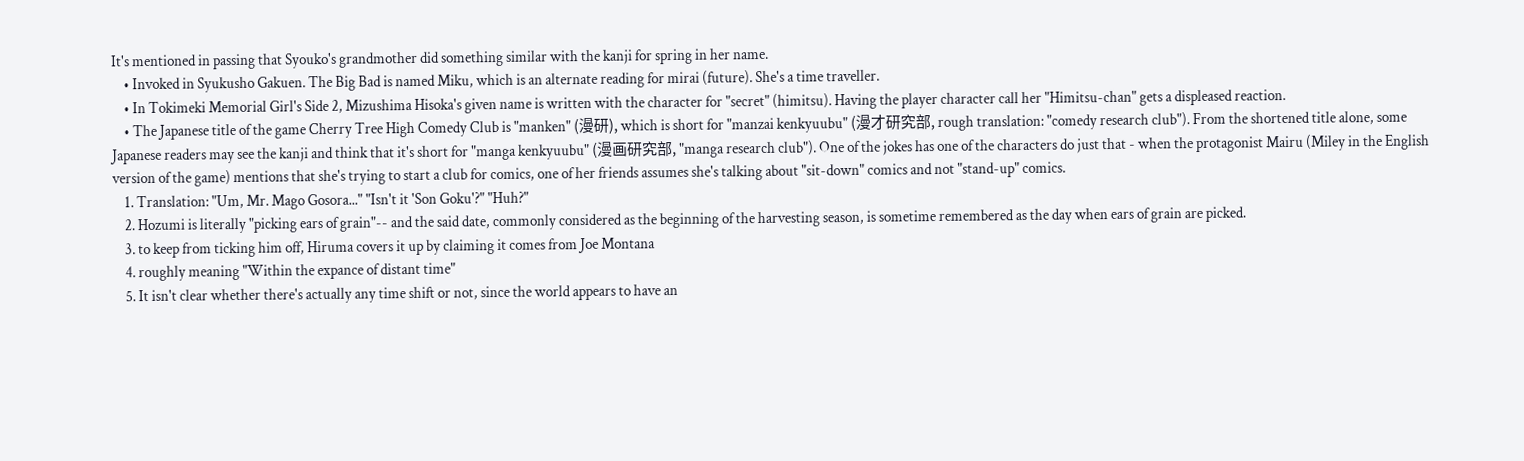It's mentioned in passing that Syouko's grandmother did something similar with the kanji for spring in her name.
    • Invoked in Syukusho Gakuen. The Big Bad is named Miku, which is an alternate reading for mirai (future). She's a time traveller.
    • In Tokimeki Memorial Girl's Side 2, Mizushima Hisoka's given name is written with the character for "secret" (himitsu). Having the player character call her "Himitsu-chan" gets a displeased reaction.
    • The Japanese title of the game Cherry Tree High Comedy Club is "manken" (漫研), which is short for "manzai kenkyuubu" (漫才研究部, rough translation: "comedy research club"). From the shortened title alone, some Japanese readers may see the kanji and think that it's short for "manga kenkyuubu" (漫画研究部, "manga research club"). One of the jokes has one of the characters do just that - when the protagonist Mairu (Miley in the English version of the game) mentions that she's trying to start a club for comics, one of her friends assumes she's talking about "sit-down" comics and not "stand-up" comics.
    1. Translation: "Um, Mr. Mago Gosora..." "Isn't it 'Son Goku'?" "Huh?"
    2. Hozumi is literally "picking ears of grain"-- and the said date, commonly considered as the beginning of the harvesting season, is sometime remembered as the day when ears of grain are picked.
    3. to keep from ticking him off, Hiruma covers it up by claiming it comes from Joe Montana
    4. roughly meaning "Within the expance of distant time"
    5. It isn't clear whether there's actually any time shift or not, since the world appears to have an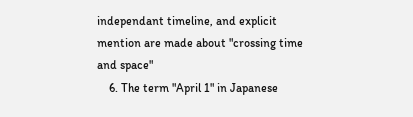independant timeline, and explicit mention are made about "crossing time and space"
    6. The term "April 1" in Japanese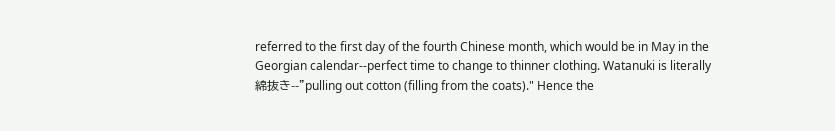referred to the first day of the fourth Chinese month, which would be in May in the Georgian calendar--perfect time to change to thinner clothing. Watanuki is literally 綿抜き--"pulling out cotton (filling from the coats)." Hence the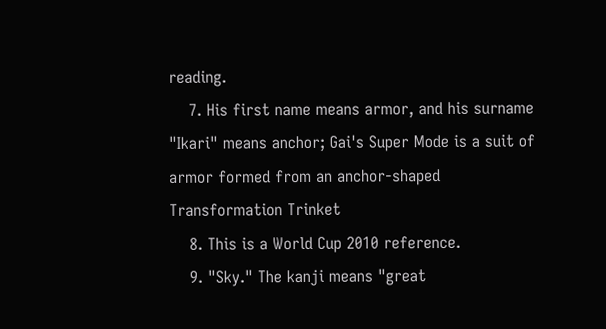reading.
    7. His first name means armor, and his surname "Ikari" means anchor; Gai's Super Mode is a suit of armor formed from an anchor-shaped Transformation Trinket
    8. This is a World Cup 2010 reference.
    9. "Sky." The kanji means "great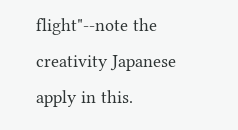flight"--note the creativity Japanese apply in this.